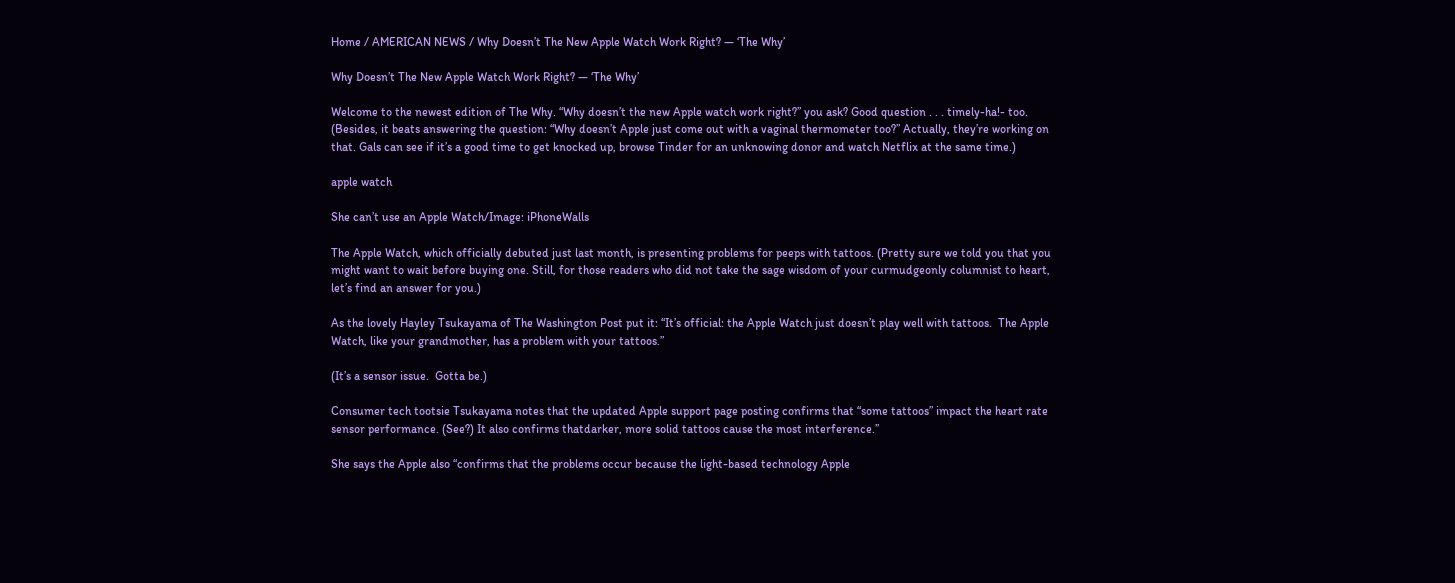Home / AMERICAN NEWS / Why Doesn’t The New Apple Watch Work Right? — ‘The Why’

Why Doesn’t The New Apple Watch Work Right? — ‘The Why’

Welcome to the newest edition of The Why. “Why doesn’t the new Apple watch work right?” you ask? Good question . . . timely-ha!- too. (Besides, it beats answering the question: “Why doesn’t Apple just come out with a vaginal thermometer too?” Actually, they’re working on that. Gals can see if it’s a good time to get knocked up, browse Tinder for an unknowing donor and watch Netflix at the same time.)

apple watch

She can’t use an Apple Watch/Image: iPhoneWalls

The Apple Watch, which officially debuted just last month, is presenting problems for peeps with tattoos. (Pretty sure we told you that you might want to wait before buying one. Still, for those readers who did not take the sage wisdom of your curmudgeonly columnist to heart, let’s find an answer for you.)

As the lovely Hayley Tsukayama of The Washington Post put it: “It’s official: the Apple Watch just doesn’t play well with tattoos.  The Apple Watch, like your grandmother, has a problem with your tattoos.”

(It’s a sensor issue.  Gotta be.)

Consumer tech tootsie Tsukayama notes that the updated Apple support page posting confirms that “some tattoos” impact the heart rate sensor performance. (See?) It also confirms thatdarker, more solid tattoos cause the most interference.”

She says the Apple also “confirms that the problems occur because the light-based technology Apple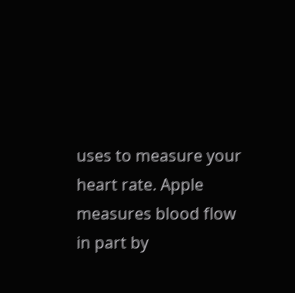uses to measure your heart rate. Apple measures blood flow in part by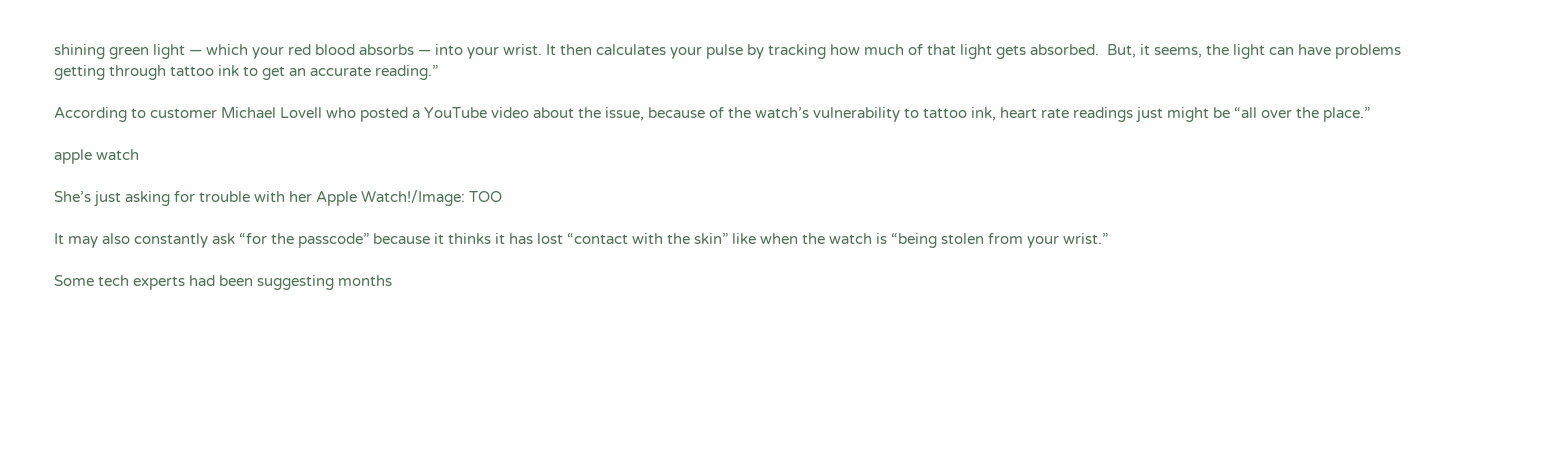shining green light — which your red blood absorbs — into your wrist. It then calculates your pulse by tracking how much of that light gets absorbed.  But, it seems, the light can have problems getting through tattoo ink to get an accurate reading.”

According to customer Michael Lovell who posted a YouTube video about the issue, because of the watch’s vulnerability to tattoo ink, heart rate readings just might be “all over the place.”

apple watch

She’s just asking for trouble with her Apple Watch!/Image: TOO

It may also constantly ask “for the passcode” because it thinks it has lost “contact with the skin” like when the watch is “being stolen from your wrist.”

Some tech experts had been suggesting months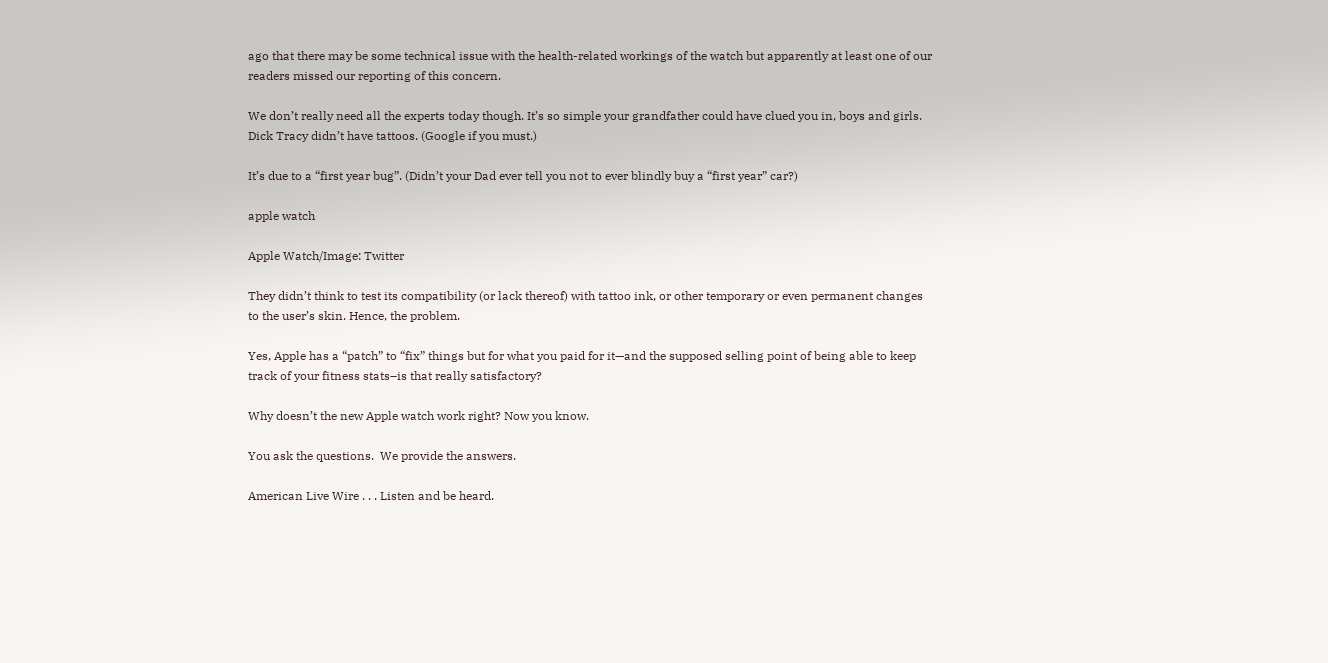ago that there may be some technical issue with the health-related workings of the watch but apparently at least one of our readers missed our reporting of this concern.

We don’t really need all the experts today though. It’s so simple your grandfather could have clued you in, boys and girls. Dick Tracy didn’t have tattoos. (Google if you must.)

It’s due to a “first year bug”. (Didn’t your Dad ever tell you not to ever blindly buy a “first year” car?)

apple watch

Apple Watch/Image: Twitter

They didn’t think to test its compatibility (or lack thereof) with tattoo ink, or other temporary or even permanent changes to the user’s skin. Hence, the problem.

Yes, Apple has a “patch” to “fix” things but for what you paid for it—and the supposed selling point of being able to keep track of your fitness stats–is that really satisfactory?

Why doesn’t the new Apple watch work right? Now you know.

You ask the questions.  We provide the answers.

American Live Wire . . . Listen and be heard.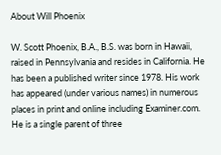About Will Phoenix

W. Scott Phoenix, B.A., B.S. was born in Hawaii, raised in Pennsylvania and resides in California. He has been a published writer since 1978. His work has appeared (under various names) in numerous places in print and online including Examiner.com. He is a single parent of three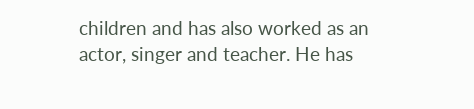children and has also worked as an actor, singer and teacher. He has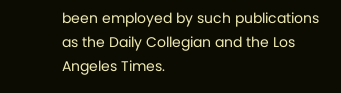been employed by such publications as the Daily Collegian and the Los Angeles Times.